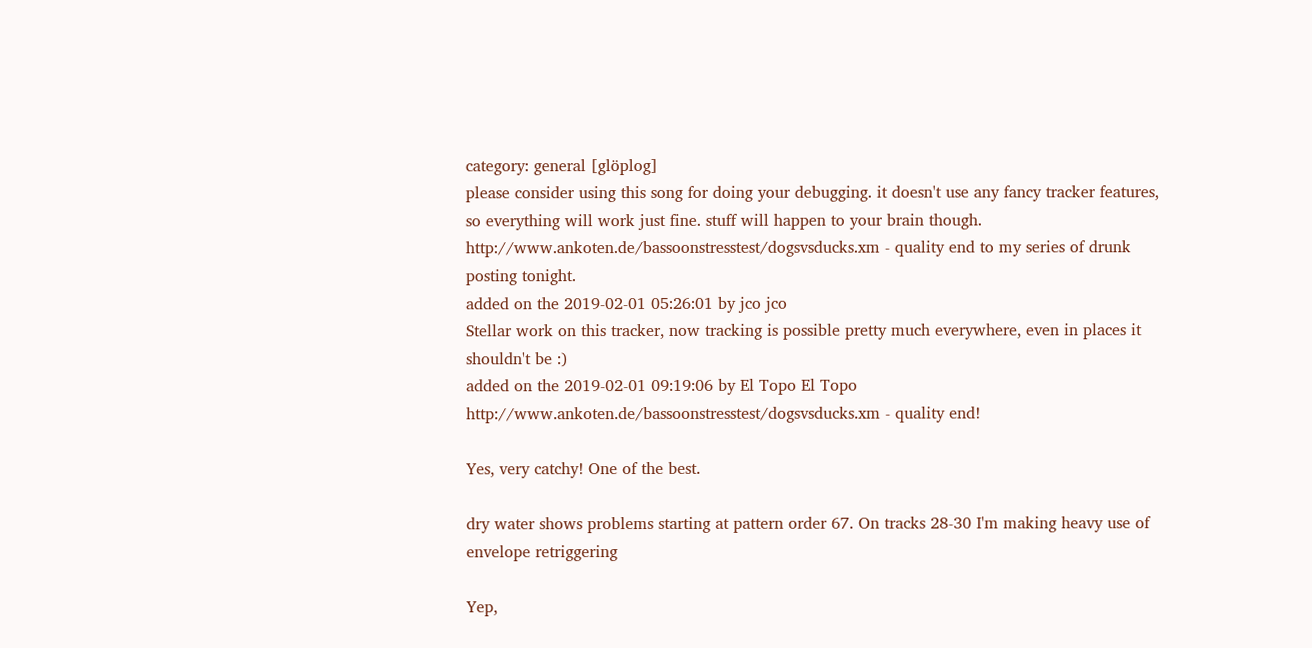category: general [glöplog]
please consider using this song for doing your debugging. it doesn't use any fancy tracker features, so everything will work just fine. stuff will happen to your brain though. http://www.ankoten.de/bassoonstresstest/dogsvsducks.xm - quality end to my series of drunk posting tonight.
added on the 2019-02-01 05:26:01 by jco jco
Stellar work on this tracker, now tracking is possible pretty much everywhere, even in places it shouldn't be :)
added on the 2019-02-01 09:19:06 by El Topo El Topo
http://www.ankoten.de/bassoonstresstest/dogsvsducks.xm - quality end!

Yes, very catchy! One of the best.

dry water shows problems starting at pattern order 67. On tracks 28-30 I'm making heavy use of envelope retriggering

Yep,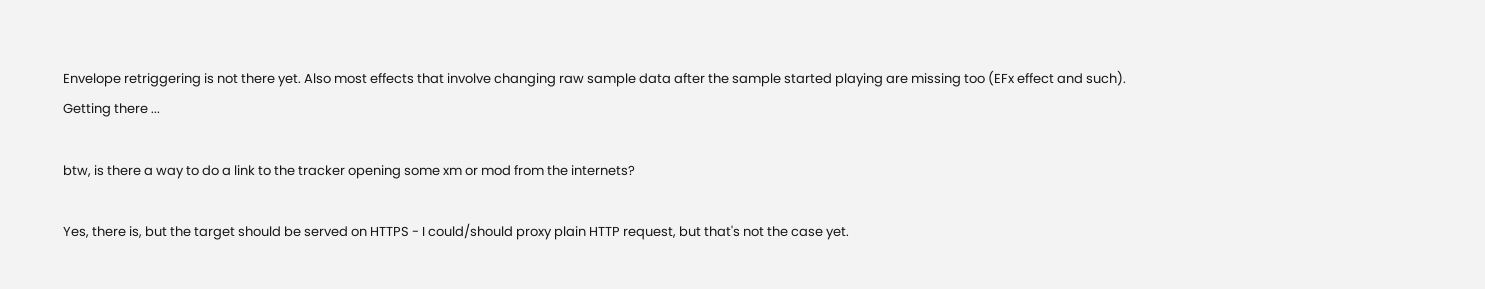Envelope retriggering is not there yet. Also most effects that involve changing raw sample data after the sample started playing are missing too (EFx effect and such).
Getting there ...

btw, is there a way to do a link to the tracker opening some xm or mod from the internets?

Yes, there is, but the target should be served on HTTPS - I could/should proxy plain HTTP request, but that's not the case yet.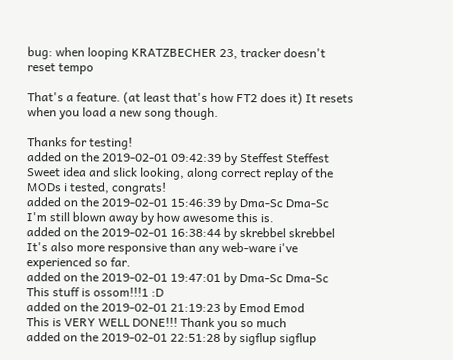bug: when looping KRATZBECHER 23, tracker doesn't reset tempo

That's a feature. (at least that's how FT2 does it) It resets when you load a new song though.

Thanks for testing!
added on the 2019-02-01 09:42:39 by Steffest Steffest
Sweet idea and slick looking, along correct replay of the MODs i tested, congrats!
added on the 2019-02-01 15:46:39 by Dma-Sc Dma-Sc
I'm still blown away by how awesome this is.
added on the 2019-02-01 16:38:44 by skrebbel skrebbel
It's also more responsive than any web-ware i've experienced so far.
added on the 2019-02-01 19:47:01 by Dma-Sc Dma-Sc
This stuff is ossom!!!1 :D
added on the 2019-02-01 21:19:23 by Emod Emod
This is VERY WELL DONE!!! Thank you so much
added on the 2019-02-01 22:51:28 by sigflup sigflup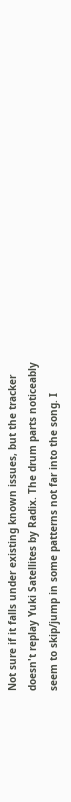Not sure if it falls under existing known issues, but the tracker doesn't replay Yuki Satellites by Radix. The drum parts noticeably seem to skip/jump in some patterns not far into the song. I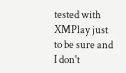tested with XMPlay just to be sure and I don't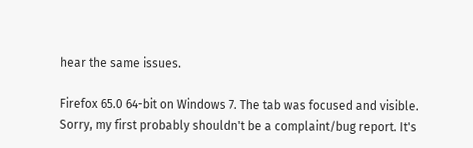hear the same issues.

Firefox 65.0 64-bit on Windows 7. The tab was focused and visible.
Sorry, my first probably shouldn't be a complaint/bug report. It's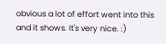obvious a lot of effort went into this and it shows. It's very nice. :)